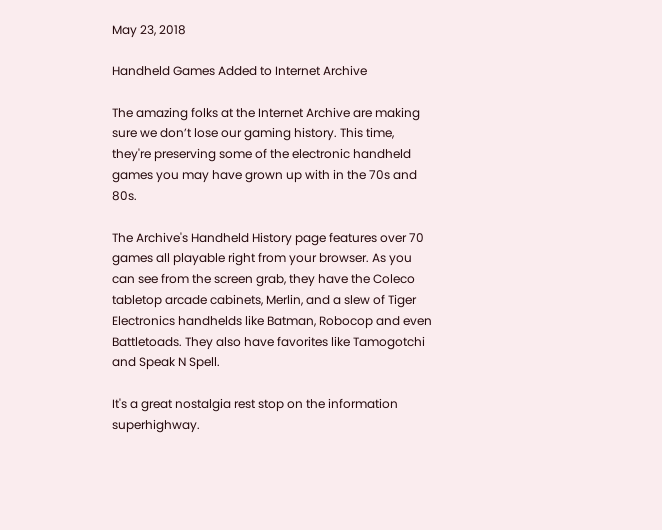May 23, 2018

Handheld Games Added to Internet Archive

The amazing folks at the Internet Archive are making sure we don’t lose our gaming history. This time, they're preserving some of the electronic handheld games you may have grown up with in the 70s and 80s.

The Archive's Handheld History page features over 70 games all playable right from your browser. As you can see from the screen grab, they have the Coleco tabletop arcade cabinets, Merlin, and a slew of Tiger Electronics handhelds like Batman, Robocop and even Battletoads. They also have favorites like Tamogotchi and Speak N Spell.

It's a great nostalgia rest stop on the information superhighway.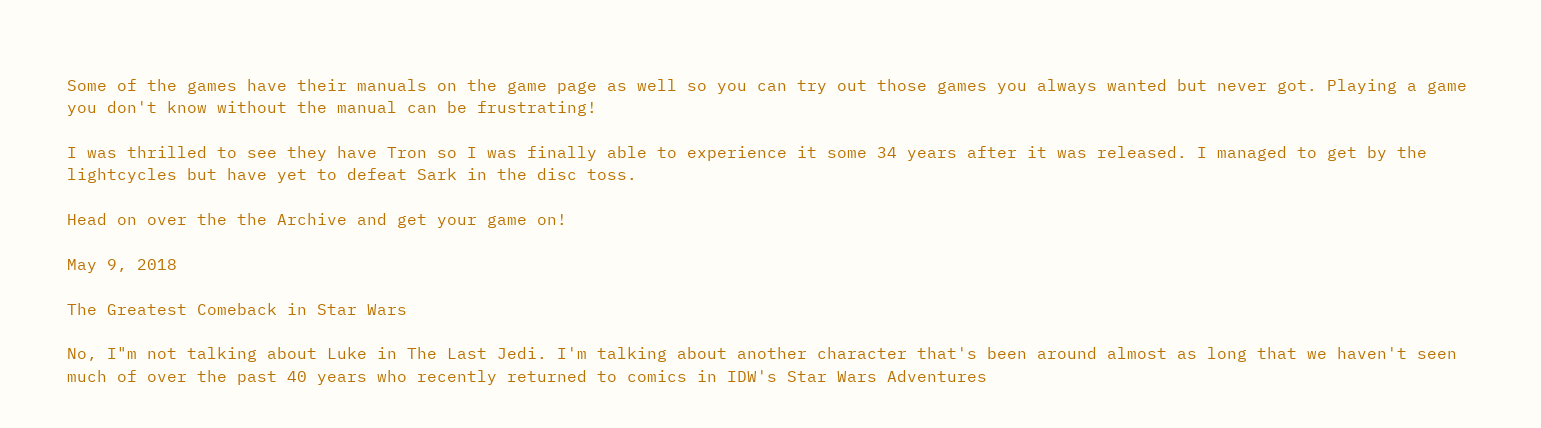Some of the games have their manuals on the game page as well so you can try out those games you always wanted but never got. Playing a game you don't know without the manual can be frustrating!

I was thrilled to see they have Tron so I was finally able to experience it some 34 years after it was released. I managed to get by the lightcycles but have yet to defeat Sark in the disc toss.

Head on over the the Archive and get your game on!

May 9, 2018

The Greatest Comeback in Star Wars

No, I"m not talking about Luke in The Last Jedi. I'm talking about another character that's been around almost as long that we haven't seen much of over the past 40 years who recently returned to comics in IDW's Star Wars Adventures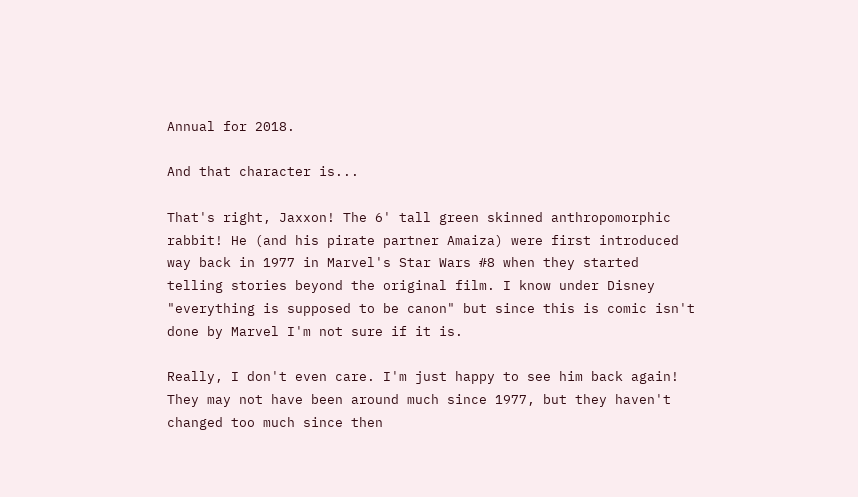Annual for 2018.

And that character is...

That's right, Jaxxon! The 6' tall green skinned anthropomorphic rabbit! He (and his pirate partner Amaiza) were first introduced way back in 1977 in Marvel's Star Wars #8 when they started telling stories beyond the original film. I know under Disney "everything is supposed to be canon" but since this is comic isn't done by Marvel I'm not sure if it is.

Really, I don't even care. I'm just happy to see him back again! They may not have been around much since 1977, but they haven't changed too much since then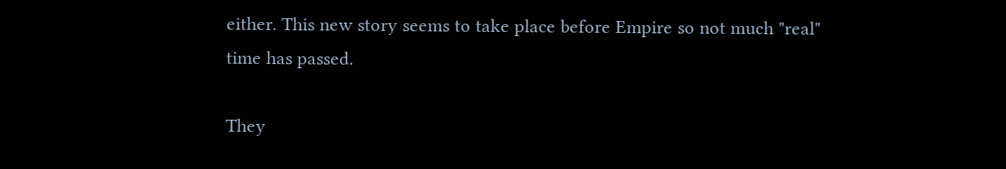either. This new story seems to take place before Empire so not much "real" time has passed.

They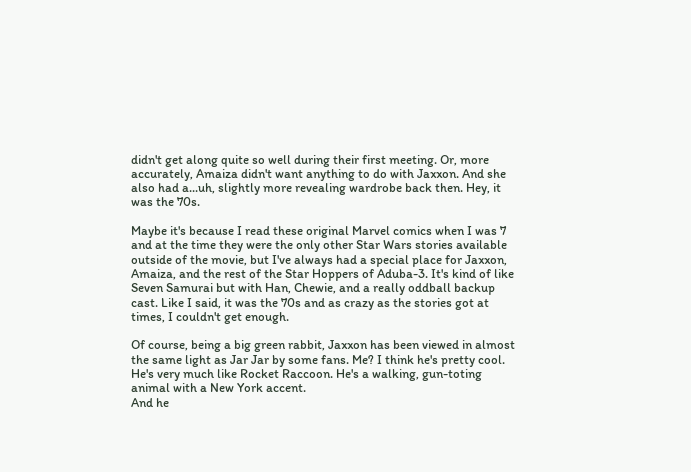didn't get along quite so well during their first meeting. Or, more accurately, Amaiza didn't want anything to do with Jaxxon. And she also had a...uh, slightly more revealing wardrobe back then. Hey, it was the 70s.

Maybe it's because I read these original Marvel comics when I was 7 and at the time they were the only other Star Wars stories available outside of the movie, but I've always had a special place for Jaxxon, Amaiza, and the rest of the Star Hoppers of Aduba-3. It's kind of like Seven Samurai but with Han, Chewie, and a really oddball backup cast. Like I said, it was the 70s and as crazy as the stories got at times, I couldn't get enough.

Of course, being a big green rabbit, Jaxxon has been viewed in almost the same light as Jar Jar by some fans. Me? I think he's pretty cool. He's very much like Rocket Raccoon. He's a walking, gun-toting animal with a New York accent.
And he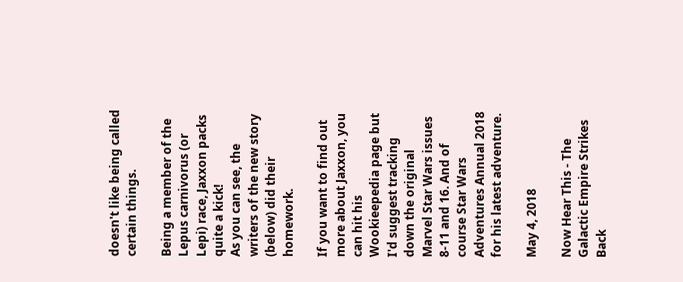doesn't like being called certain things.

Being a member of the Lepus carnivorus (or Lepi) race, Jaxxon packs quite a kick!
As you can see, the writers of the new story (below) did their homework.

If you want to find out more about Jaxxon, you can hit his Wookieepedia page but I'd suggest tracking down the original Marvel Star Wars issues 8-11 and 16. And of course Star Wars Adventures Annual 2018 for his latest adventure.

May 4, 2018

Now Hear This - The Galactic Empire Strikes Back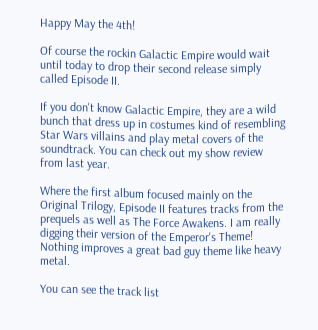Happy May the 4th!

Of course the rockin Galactic Empire would wait until today to drop their second release simply called Episode II.

If you don't know Galactic Empire, they are a wild bunch that dress up in costumes kind of resembling Star Wars villains and play metal covers of the soundtrack. You can check out my show review from last year.

Where the first album focused mainly on the Original Trilogy, Episode II features tracks from the prequels as well as The Force Awakens. I am really digging their version of the Emperor's Theme! Nothing improves a great bad guy theme like heavy metal.

You can see the track list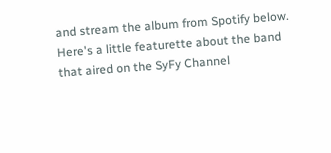and stream the album from Spotify below.
Here's a little featurette about the band that aired on the SyFy Channel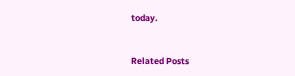today.


Related Posts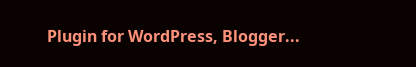Plugin for WordPress, Blogger...